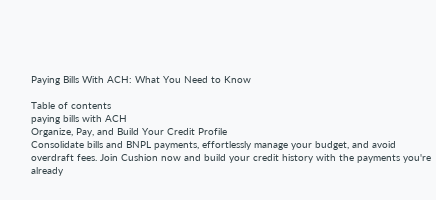Paying Bills With ACH: What You Need to Know

Table of contents
paying bills with ACH
Organize, Pay, and Build Your Credit Profile
Consolidate bills and BNPL payments, effortlessly manage your budget, and avoid overdraft fees. Join Cushion now and build your credit history with the payments you're already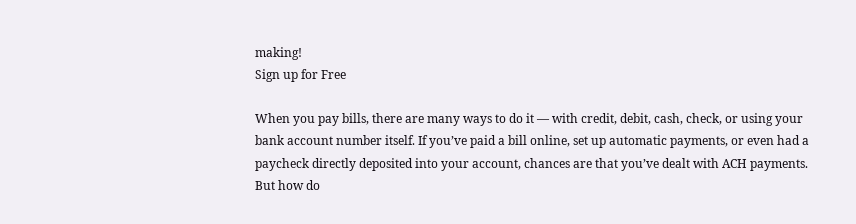making!
Sign up for Free

When you pay bills, there are many ways to do it — with credit, debit, cash, check, or using your bank account number itself. If you’ve paid a bill online, set up automatic payments, or even had a paycheck directly deposited into your account, chances are that you’ve dealt with ACH payments. But how do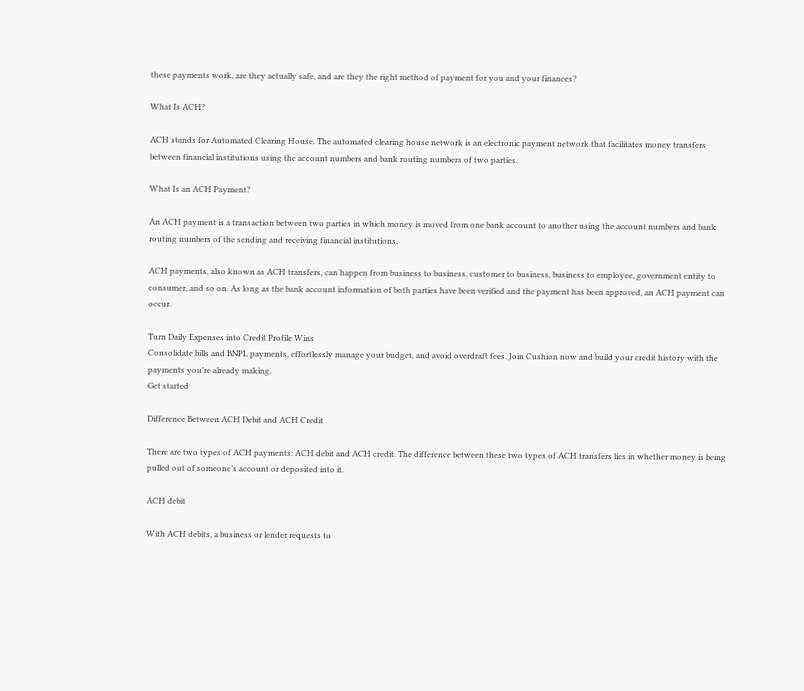these payments work, are they actually safe, and are they the right method of payment for you and your finances?

What Is ACH?

ACH stands for Automated Clearing House. The automated clearing house network is an electronic payment network that facilitates money transfers between financial institutions using the account numbers and bank routing numbers of two parties.

What Is an ACH Payment?

An ACH payment is a transaction between two parties in which money is moved from one bank account to another using the account numbers and bank routing numbers of the sending and receiving financial institutions.

ACH payments, also known as ACH transfers, can happen from business to business, customer to business, business to employee, government entity to consumer, and so on. As long as the bank account information of both parties have been verified and the payment has been approved, an ACH payment can occur.

Turn Daily Expenses into Credit Profile Wins
Consolidate bills and BNPL payments, effortlessly manage your budget, and avoid overdraft fees. Join Cushion now and build your credit history with the payments you’re already making.
Get started

Difference Between ACH Debit and ACH Credit

There are two types of ACH payments: ACH debit and ACH credit. The difference between these two types of ACH transfers lies in whether money is being pulled out of someone’s account or deposited into it.

ACH debit

With ACH debits, a business or lender requests to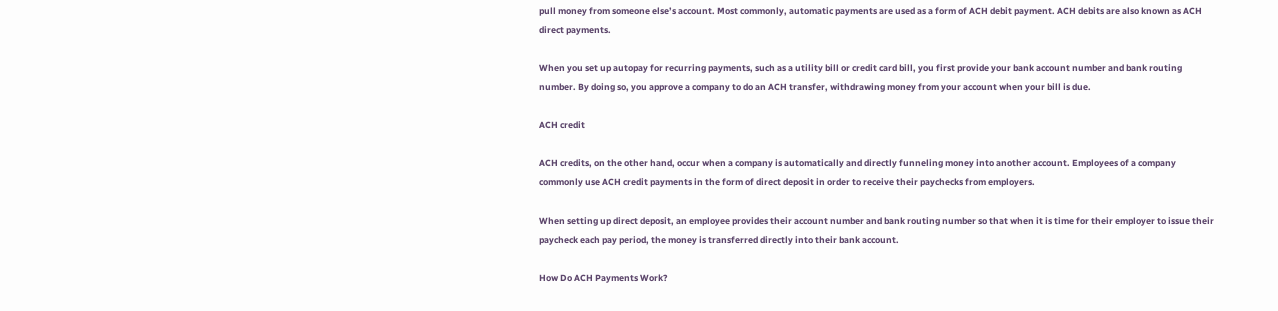pull money from someone else’s account. Most commonly, automatic payments are used as a form of ACH debit payment. ACH debits are also known as ACH direct payments.

When you set up autopay for recurring payments, such as a utility bill or credit card bill, you first provide your bank account number and bank routing number. By doing so, you approve a company to do an ACH transfer, withdrawing money from your account when your bill is due.

ACH credit

ACH credits, on the other hand, occur when a company is automatically and directly funneling money into another account. Employees of a company commonly use ACH credit payments in the form of direct deposit in order to receive their paychecks from employers.

When setting up direct deposit, an employee provides their account number and bank routing number so that when it is time for their employer to issue their paycheck each pay period, the money is transferred directly into their bank account.

How Do ACH Payments Work?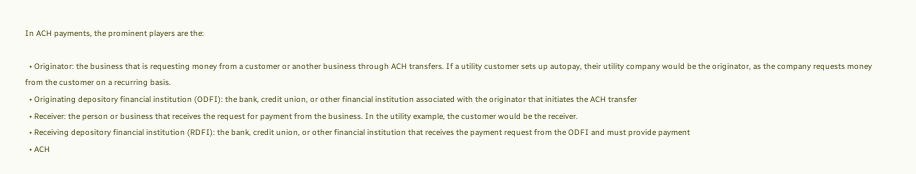In ACH payments, the prominent players are the:

  • Originator: the business that is requesting money from a customer or another business through ACH transfers. If a utility customer sets up autopay, their utility company would be the originator, as the company requests money from the customer on a recurring basis.
  • Originating depository financial institution (ODFI): the bank, credit union, or other financial institution associated with the originator that initiates the ACH transfer
  • Receiver: the person or business that receives the request for payment from the business. In the utility example, the customer would be the receiver.
  • Receiving depository financial institution (RDFI): the bank, credit union, or other financial institution that receives the payment request from the ODFI and must provide payment
  • ACH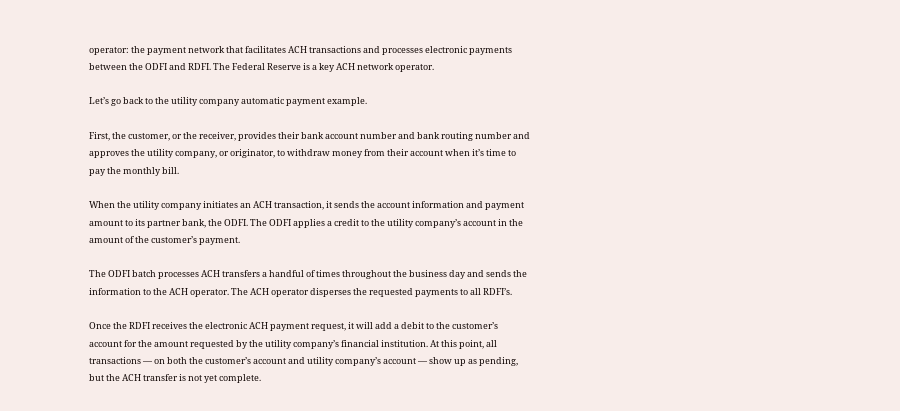operator: the payment network that facilitates ACH transactions and processes electronic payments between the ODFI and RDFI. The Federal Reserve is a key ACH network operator.

Let’s go back to the utility company automatic payment example.

First, the customer, or the receiver, provides their bank account number and bank routing number and approves the utility company, or originator, to withdraw money from their account when it’s time to pay the monthly bill.

When the utility company initiates an ACH transaction, it sends the account information and payment amount to its partner bank, the ODFI. The ODFI applies a credit to the utility company’s account in the amount of the customer’s payment.

The ODFI batch processes ACH transfers a handful of times throughout the business day and sends the information to the ACH operator. The ACH operator disperses the requested payments to all RDFI’s.

Once the RDFI receives the electronic ACH payment request, it will add a debit to the customer’s account for the amount requested by the utility company’s financial institution. At this point, all transactions — on both the customer’s account and utility company’s account — show up as pending, but the ACH transfer is not yet complete.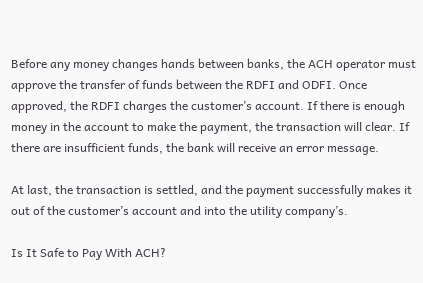Before any money changes hands between banks, the ACH operator must approve the transfer of funds between the RDFI and ODFI. Once approved, the RDFI charges the customer’s account. If there is enough money in the account to make the payment, the transaction will clear. If there are insufficient funds, the bank will receive an error message.

At last, the transaction is settled, and the payment successfully makes it out of the customer’s account and into the utility company’s.

Is It Safe to Pay With ACH?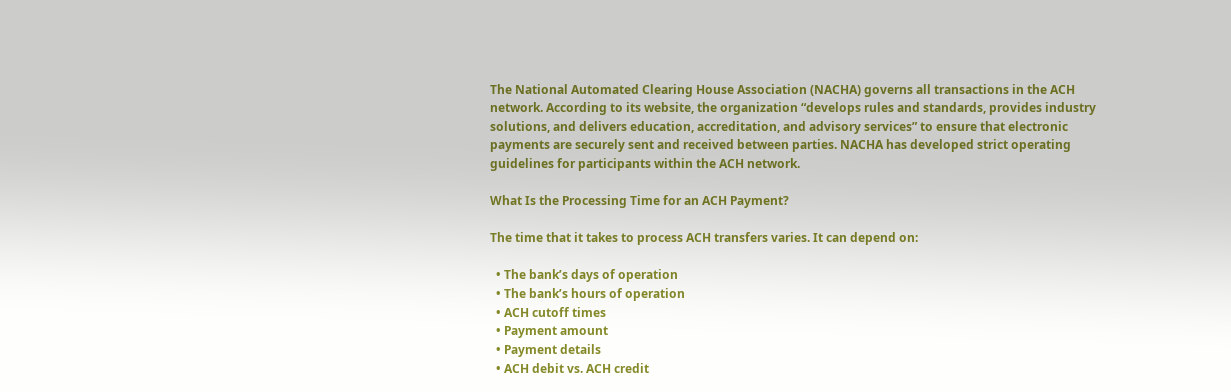The National Automated Clearing House Association (NACHA) governs all transactions in the ACH network. According to its website, the organization “develops rules and standards, provides industry solutions, and delivers education, accreditation, and advisory services” to ensure that electronic payments are securely sent and received between parties. NACHA has developed strict operating guidelines for participants within the ACH network.

What Is the Processing Time for an ACH Payment?

The time that it takes to process ACH transfers varies. It can depend on:

  • The bank’s days of operation
  • The bank’s hours of operation
  • ACH cutoff times
  • Payment amount
  • Payment details
  • ACH debit vs. ACH credit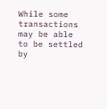While some transactions may be able to be settled by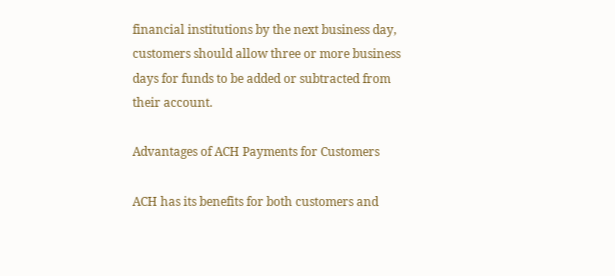financial institutions by the next business day, customers should allow three or more business days for funds to be added or subtracted from their account.

Advantages of ACH Payments for Customers

ACH has its benefits for both customers and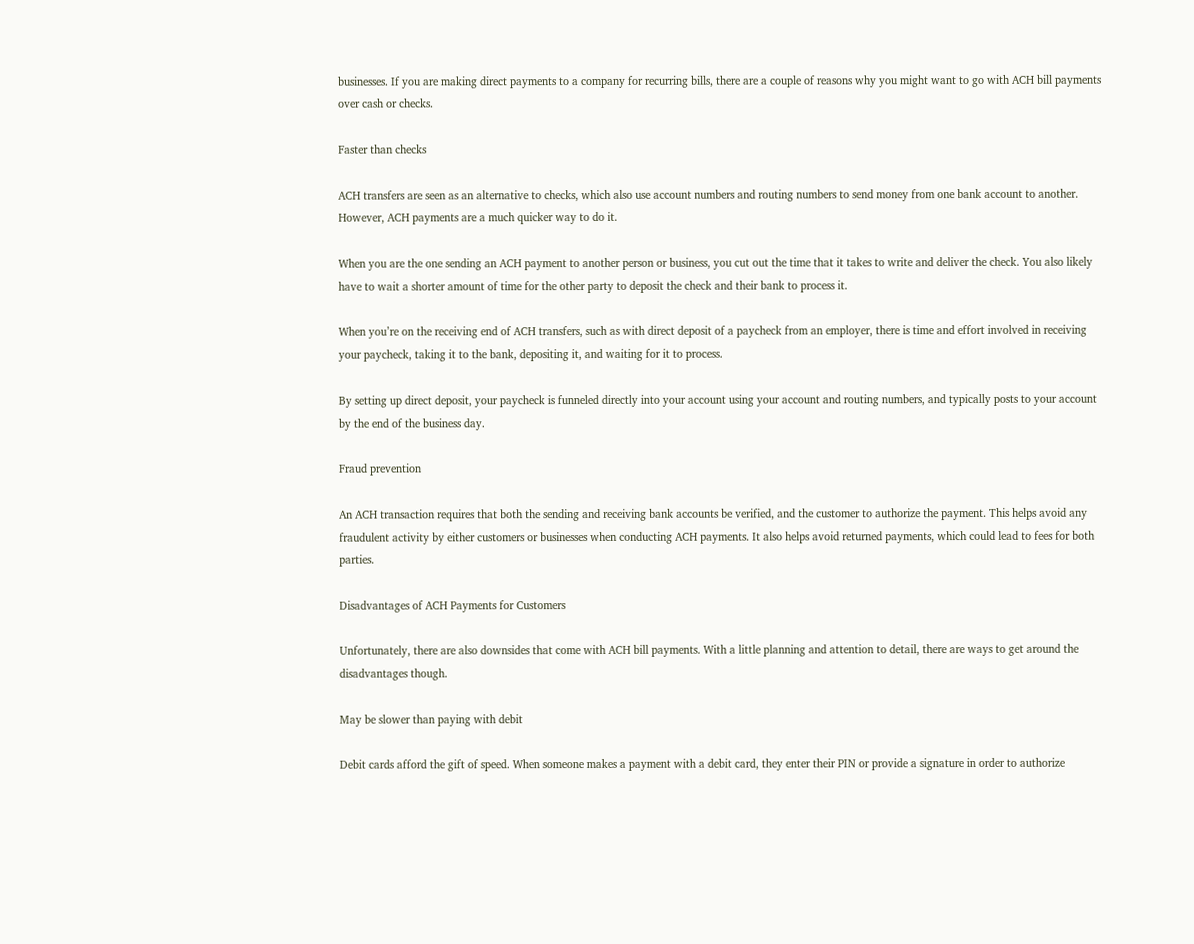businesses. If you are making direct payments to a company for recurring bills, there are a couple of reasons why you might want to go with ACH bill payments over cash or checks.

Faster than checks

ACH transfers are seen as an alternative to checks, which also use account numbers and routing numbers to send money from one bank account to another. However, ACH payments are a much quicker way to do it.

When you are the one sending an ACH payment to another person or business, you cut out the time that it takes to write and deliver the check. You also likely have to wait a shorter amount of time for the other party to deposit the check and their bank to process it.

When you’re on the receiving end of ACH transfers, such as with direct deposit of a paycheck from an employer, there is time and effort involved in receiving your paycheck, taking it to the bank, depositing it, and waiting for it to process.

By setting up direct deposit, your paycheck is funneled directly into your account using your account and routing numbers, and typically posts to your account by the end of the business day.

Fraud prevention

An ACH transaction requires that both the sending and receiving bank accounts be verified, and the customer to authorize the payment. This helps avoid any fraudulent activity by either customers or businesses when conducting ACH payments. It also helps avoid returned payments, which could lead to fees for both parties.

Disadvantages of ACH Payments for Customers

Unfortunately, there are also downsides that come with ACH bill payments. With a little planning and attention to detail, there are ways to get around the disadvantages though.

May be slower than paying with debit

Debit cards afford the gift of speed. When someone makes a payment with a debit card, they enter their PIN or provide a signature in order to authorize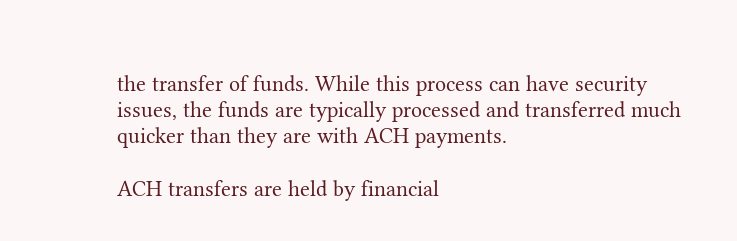the transfer of funds. While this process can have security issues, the funds are typically processed and transferred much quicker than they are with ACH payments.

ACH transfers are held by financial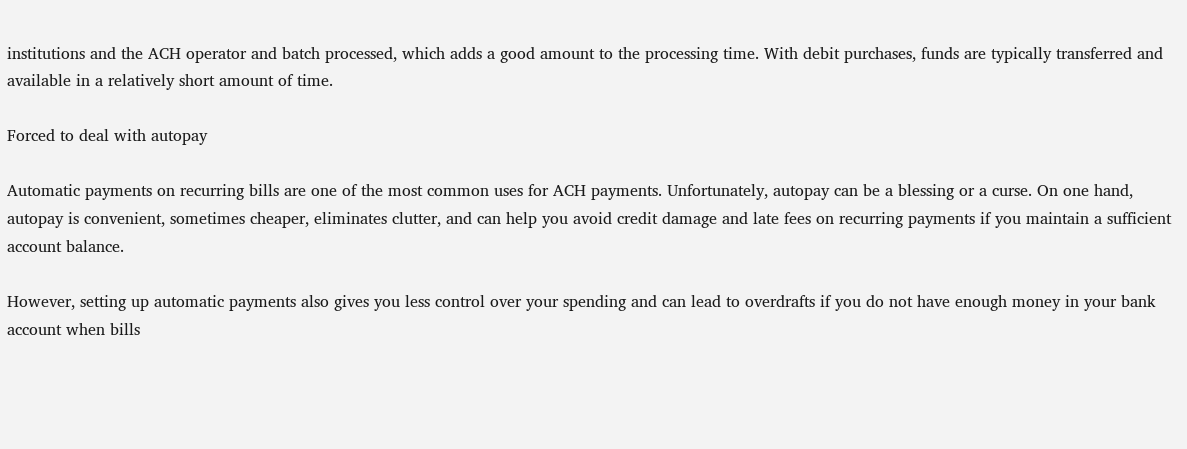institutions and the ACH operator and batch processed, which adds a good amount to the processing time. With debit purchases, funds are typically transferred and available in a relatively short amount of time.

Forced to deal with autopay

Automatic payments on recurring bills are one of the most common uses for ACH payments. Unfortunately, autopay can be a blessing or a curse. On one hand, autopay is convenient, sometimes cheaper, eliminates clutter, and can help you avoid credit damage and late fees on recurring payments if you maintain a sufficient account balance.

However, setting up automatic payments also gives you less control over your spending and can lead to overdrafts if you do not have enough money in your bank account when bills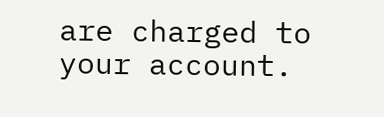are charged to your account.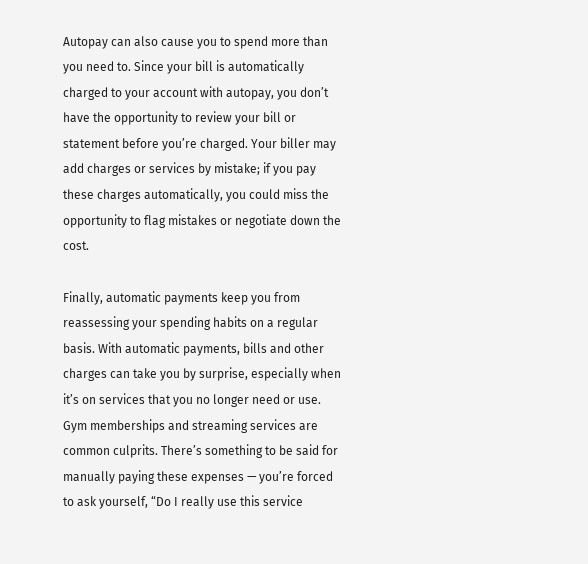Autopay can also cause you to spend more than you need to. Since your bill is automatically charged to your account with autopay, you don’t have the opportunity to review your bill or statement before you’re charged. Your biller may add charges or services by mistake; if you pay these charges automatically, you could miss the opportunity to flag mistakes or negotiate down the cost.

Finally, automatic payments keep you from reassessing your spending habits on a regular basis. With automatic payments, bills and other charges can take you by surprise, especially when it’s on services that you no longer need or use. Gym memberships and streaming services are common culprits. There’s something to be said for manually paying these expenses — you’re forced to ask yourself, “Do I really use this service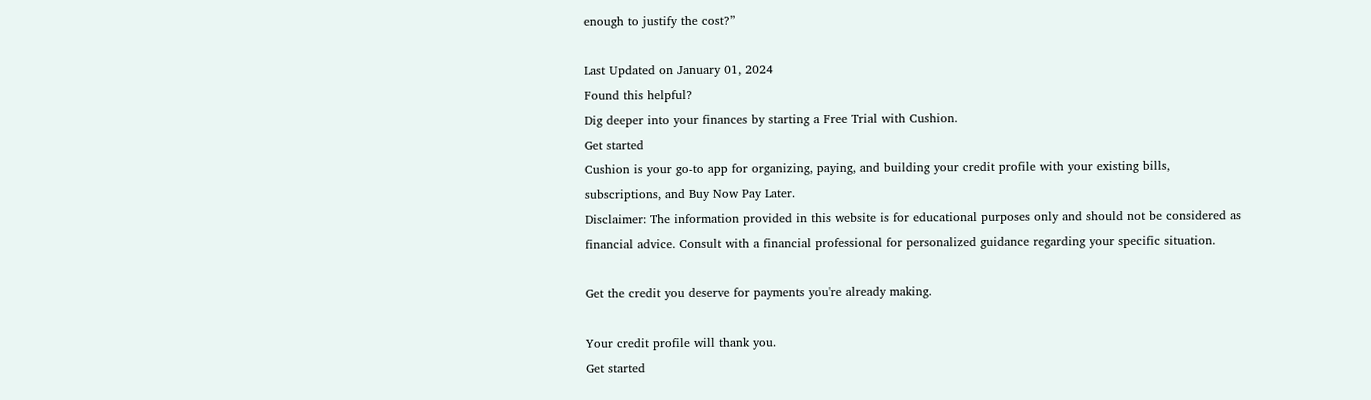enough to justify the cost?”

Last Updated on January 01, 2024
Found this helpful?
Dig deeper into your finances by starting a Free Trial with Cushion.
Get started
Cushion is your go-to app for organizing, paying, and building your credit profile with your existing bills, subscriptions, and Buy Now Pay Later.
Disclaimer: The information provided in this website is for educational purposes only and should not be considered as financial advice. Consult with a financial professional for personalized guidance regarding your specific situation.

Get the credit you deserve for payments you're already making.

Your credit profile will thank you.
Get started